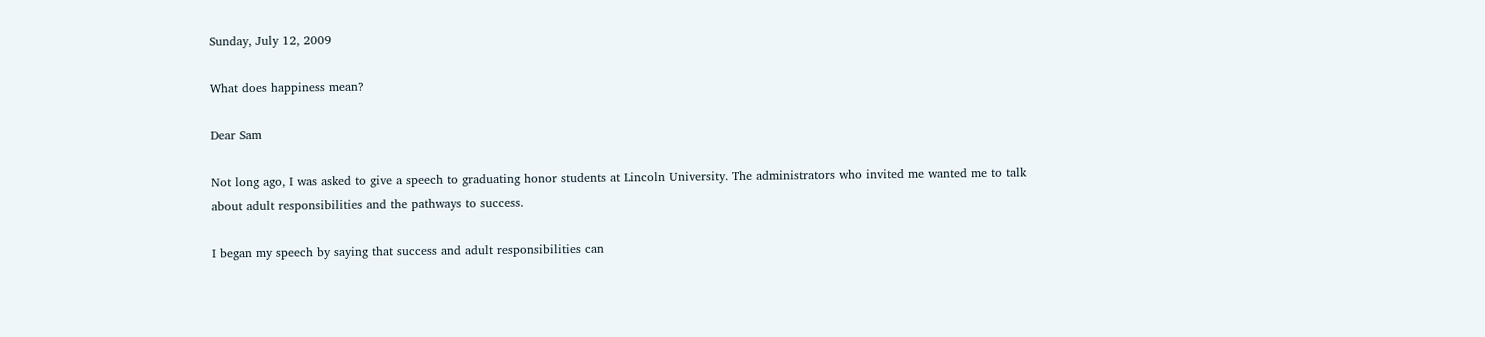Sunday, July 12, 2009

What does happiness mean?

Dear Sam

Not long ago, I was asked to give a speech to graduating honor students at Lincoln University. The administrators who invited me wanted me to talk about adult responsibilities and the pathways to success.

I began my speech by saying that success and adult responsibilities can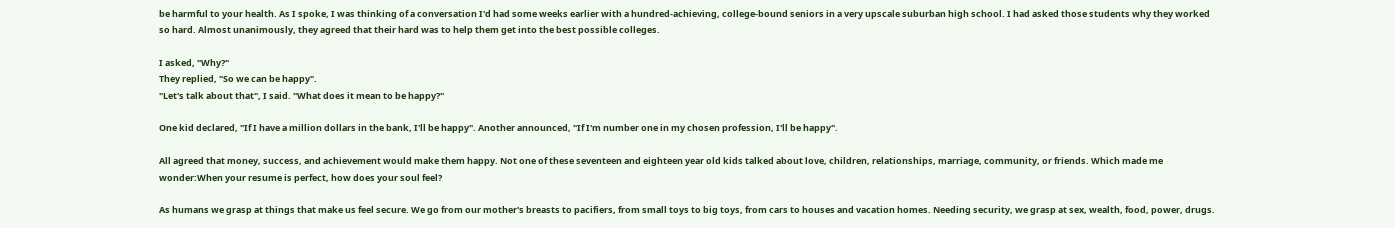be harmful to your health. As I spoke, I was thinking of a conversation I'd had some weeks earlier with a hundred-achieving, college-bound seniors in a very upscale suburban high school. I had asked those students why they worked so hard. Almost unanimously, they agreed that their hard was to help them get into the best possible colleges.

I asked, "Why?"
They replied, "So we can be happy".
"Let's talk about that", I said. "What does it mean to be happy?"

One kid declared, "If I have a million dollars in the bank, I'll be happy". Another announced, "If I'm number one in my chosen profession, I'll be happy".

All agreed that money, success, and achievement would make them happy. Not one of these seventeen and eighteen year old kids talked about love, children, relationships, marriage, community, or friends. Which made me wonder:When your resume is perfect, how does your soul feel?

As humans we grasp at things that make us feel secure. We go from our mother's breasts to pacifiers, from small toys to big toys, from cars to houses and vacation homes. Needing security, we grasp at sex, wealth, food, power, drugs.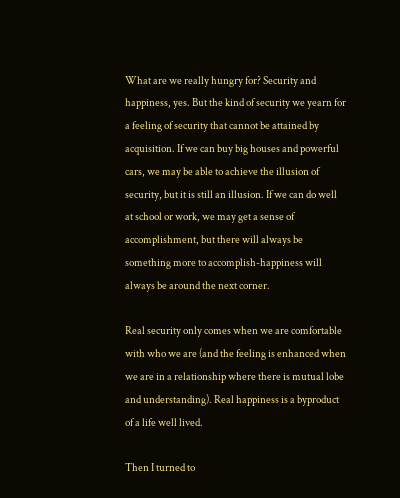What are we really hungry for? Security and happiness, yes. But the kind of security we yearn for a feeling of security that cannot be attained by acquisition. If we can buy big houses and powerful cars, we may be able to achieve the illusion of security, but it is still an illusion. If we can do well at school or work, we may get a sense of accomplishment, but there will always be something more to accomplish-happiness will always be around the next corner.

Real security only comes when we are comfortable with who we are (and the feeling is enhanced when we are in a relationship where there is mutual lobe and understanding). Real happiness is a byproduct of a life well lived.

Then I turned to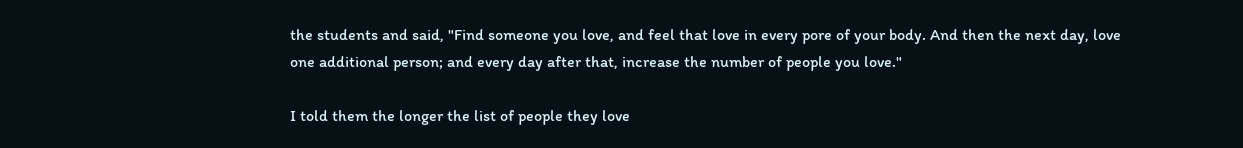the students and said, "Find someone you love, and feel that love in every pore of your body. And then the next day, love one additional person; and every day after that, increase the number of people you love."

I told them the longer the list of people they love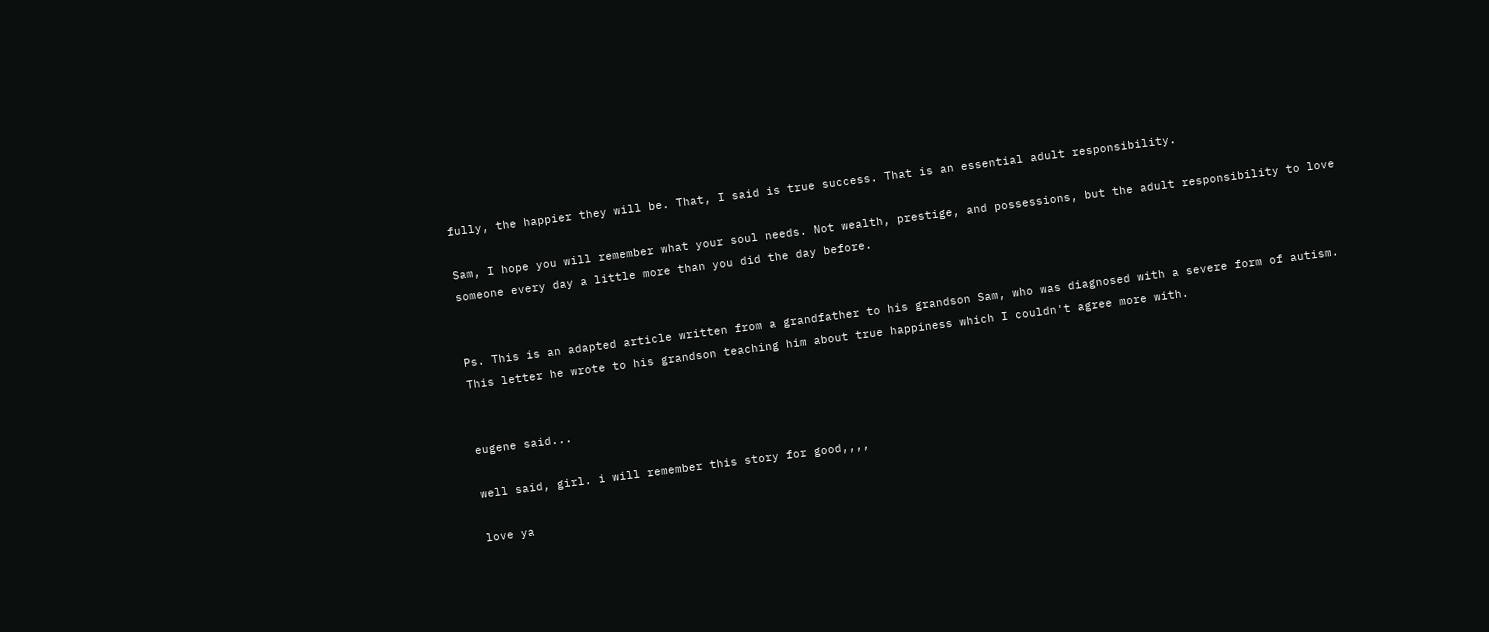fully, the happier they will be. That, I said is true success. That is an essential adult responsibility.

Sam, I hope you will remember what your soul needs. Not wealth, prestige, and possessions, but the adult responsibility to love someone every day a little more than you did the day before.


Ps. This is an adapted article written from a grandfather to his grandson Sam, who was diagnosed with a severe form of autism. This letter he wrote to his grandson teaching him about true happiness which I couldn't agree more with.


eugene said...

well said, girl. i will remember this story for good,,,,

love ya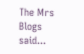The Mrs Blogs said...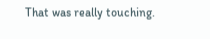That was really touching.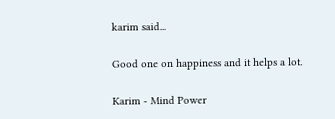karim said...

Good one on happiness and it helps a lot.

Karim - Mind Power